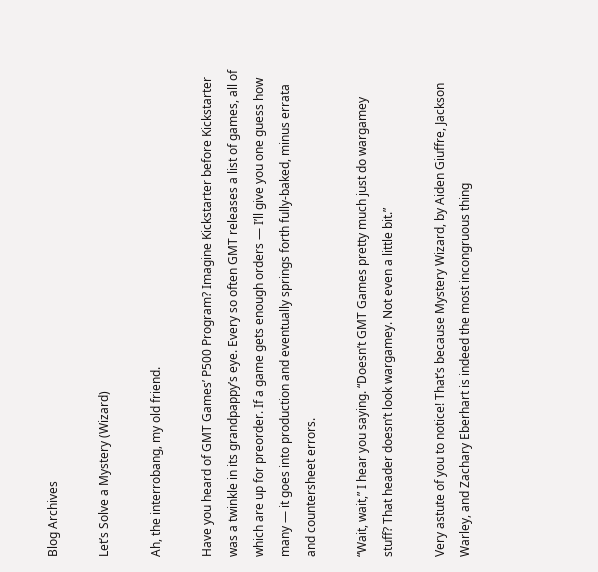Blog Archives

Let’s Solve a Mystery (Wizard)

Ah, the interrobang, my old friend.

Have you heard of GMT Games’ P500 Program? Imagine Kickstarter before Kickstarter was a twinkle in its grandpappy’s eye. Every so often GMT releases a list of games, all of which are up for preorder. If a game gets enough orders — I’ll give you one guess how many — it goes into production and eventually springs forth fully-baked, minus errata and countersheet errors.

“Wait, wait,” I hear you saying. “Doesn’t GMT Games pretty much just do wargamey stuff? That header doesn’t look wargamey. Not even a little bit.”

Very astute of you to notice! That’s because Mystery Wizard, by Aiden Giuffre, Jackson Warley, and Zachary Eberhart is indeed the most incongruous thing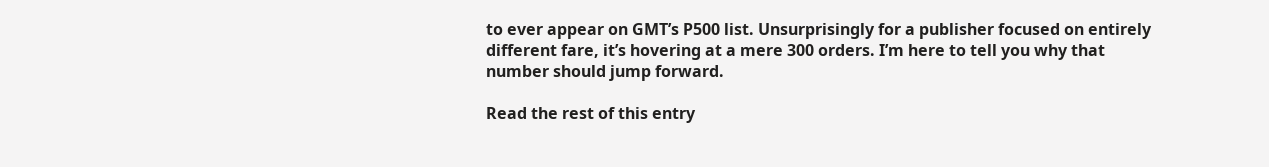to ever appear on GMT’s P500 list. Unsurprisingly for a publisher focused on entirely different fare, it’s hovering at a mere 300 orders. I’m here to tell you why that number should jump forward.

Read the rest of this entry